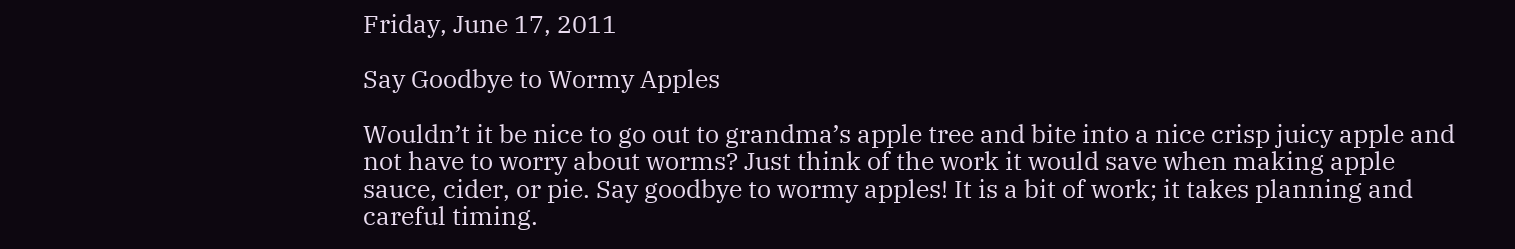Friday, June 17, 2011

Say Goodbye to Wormy Apples

Wouldn’t it be nice to go out to grandma’s apple tree and bite into a nice crisp juicy apple and not have to worry about worms? Just think of the work it would save when making apple sauce, cider, or pie. Say goodbye to wormy apples! It is a bit of work; it takes planning and careful timing.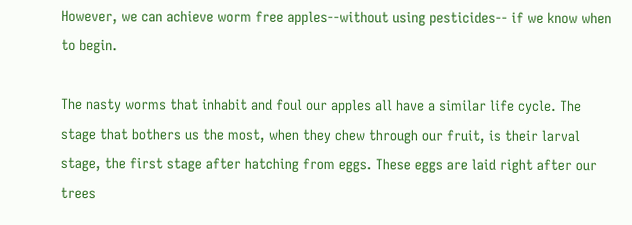However, we can achieve worm free apples--without using pesticides-- if we know when to begin.

The nasty worms that inhabit and foul our apples all have a similar life cycle. The stage that bothers us the most, when they chew through our fruit, is their larval stage, the first stage after hatching from eggs. These eggs are laid right after our trees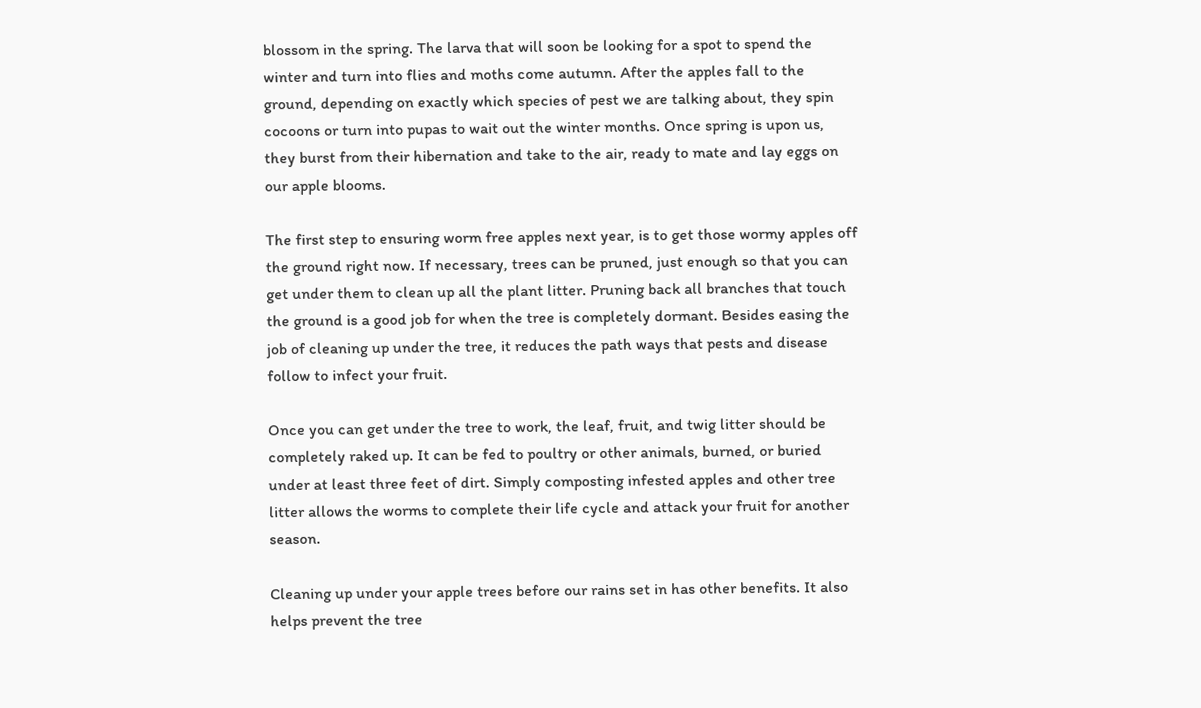blossom in the spring. The larva that will soon be looking for a spot to spend the winter and turn into flies and moths come autumn. After the apples fall to the ground, depending on exactly which species of pest we are talking about, they spin cocoons or turn into pupas to wait out the winter months. Once spring is upon us, they burst from their hibernation and take to the air, ready to mate and lay eggs on our apple blooms.

The first step to ensuring worm free apples next year, is to get those wormy apples off the ground right now. If necessary, trees can be pruned, just enough so that you can get under them to clean up all the plant litter. Pruning back all branches that touch the ground is a good job for when the tree is completely dormant. Besides easing the job of cleaning up under the tree, it reduces the path ways that pests and disease follow to infect your fruit.

Once you can get under the tree to work, the leaf, fruit, and twig litter should be completely raked up. It can be fed to poultry or other animals, burned, or buried under at least three feet of dirt. Simply composting infested apples and other tree litter allows the worms to complete their life cycle and attack your fruit for another season.

Cleaning up under your apple trees before our rains set in has other benefits. It also helps prevent the tree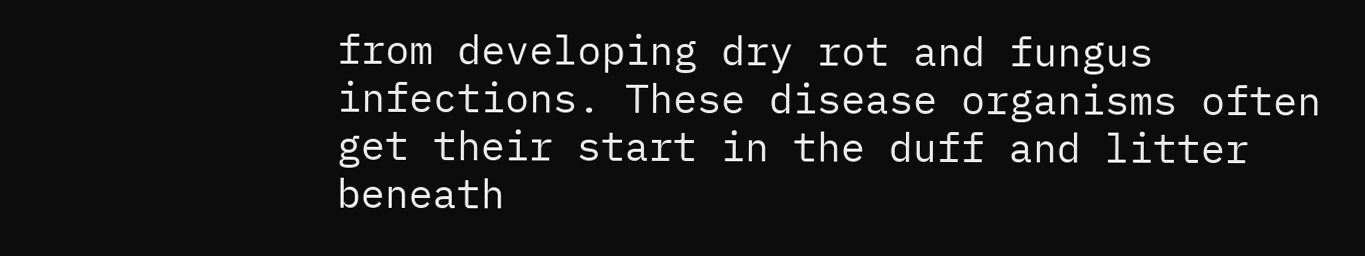from developing dry rot and fungus infections. These disease organisms often get their start in the duff and litter beneath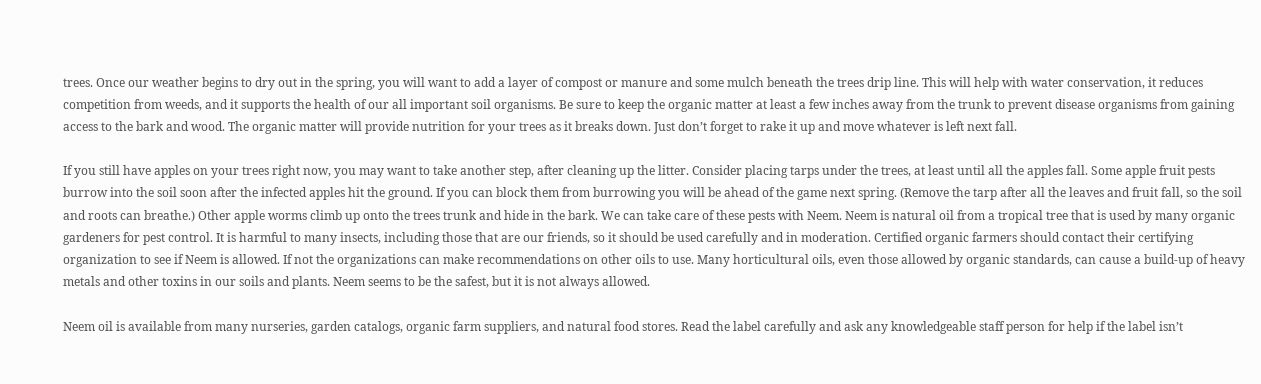trees. Once our weather begins to dry out in the spring, you will want to add a layer of compost or manure and some mulch beneath the trees drip line. This will help with water conservation, it reduces competition from weeds, and it supports the health of our all important soil organisms. Be sure to keep the organic matter at least a few inches away from the trunk to prevent disease organisms from gaining access to the bark and wood. The organic matter will provide nutrition for your trees as it breaks down. Just don’t forget to rake it up and move whatever is left next fall.

If you still have apples on your trees right now, you may want to take another step, after cleaning up the litter. Consider placing tarps under the trees, at least until all the apples fall. Some apple fruit pests burrow into the soil soon after the infected apples hit the ground. If you can block them from burrowing you will be ahead of the game next spring. (Remove the tarp after all the leaves and fruit fall, so the soil and roots can breathe.) Other apple worms climb up onto the trees trunk and hide in the bark. We can take care of these pests with Neem. Neem is natural oil from a tropical tree that is used by many organic gardeners for pest control. It is harmful to many insects, including those that are our friends, so it should be used carefully and in moderation. Certified organic farmers should contact their certifying organization to see if Neem is allowed. If not the organizations can make recommendations on other oils to use. Many horticultural oils, even those allowed by organic standards, can cause a build-up of heavy metals and other toxins in our soils and plants. Neem seems to be the safest, but it is not always allowed.

Neem oil is available from many nurseries, garden catalogs, organic farm suppliers, and natural food stores. Read the label carefully and ask any knowledgeable staff person for help if the label isn’t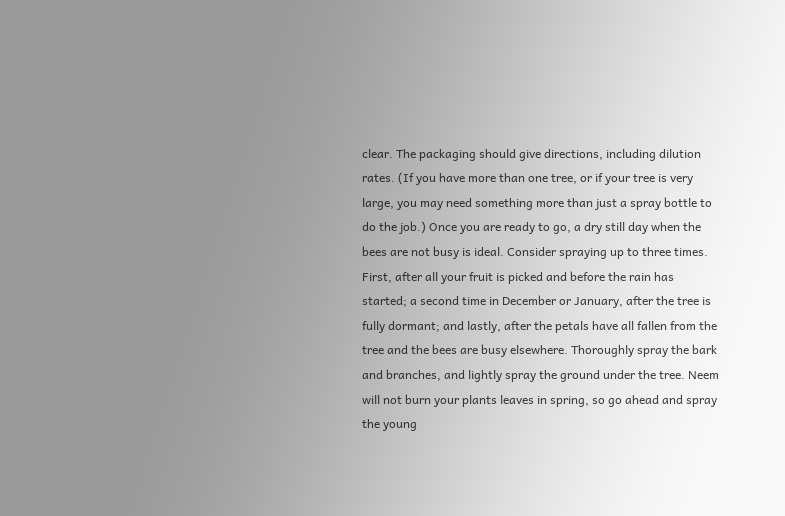clear. The packaging should give directions, including dilution rates. (If you have more than one tree, or if your tree is very large, you may need something more than just a spray bottle to do the job.) Once you are ready to go, a dry still day when the bees are not busy is ideal. Consider spraying up to three times. First, after all your fruit is picked and before the rain has started; a second time in December or January, after the tree is fully dormant; and lastly, after the petals have all fallen from the tree and the bees are busy elsewhere. Thoroughly spray the bark and branches, and lightly spray the ground under the tree. Neem will not burn your plants leaves in spring, so go ahead and spray the young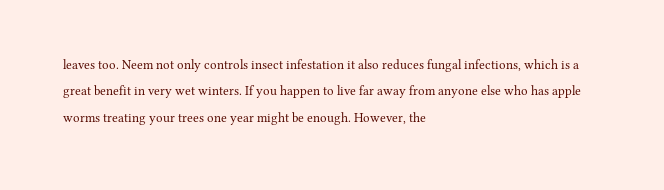leaves too. Neem not only controls insect infestation it also reduces fungal infections, which is a great benefit in very wet winters. If you happen to live far away from anyone else who has apple worms treating your trees one year might be enough. However, the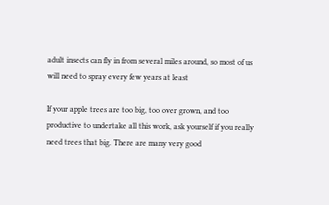adult insects can fly in from several miles around, so most of us will need to spray every few years at least

If your apple trees are too big, too over grown, and too productive to undertake all this work, ask yourself if you really need trees that big. There are many very good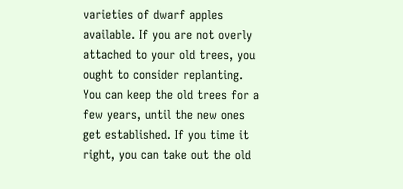varieties of dwarf apples available. If you are not overly attached to your old trees, you ought to consider replanting. You can keep the old trees for a few years, until the new ones get established. If you time it right, you can take out the old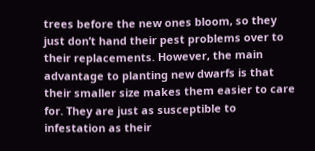trees before the new ones bloom, so they just don’t hand their pest problems over to their replacements. However, the main advantage to planting new dwarfs is that their smaller size makes them easier to care for. They are just as susceptible to infestation as their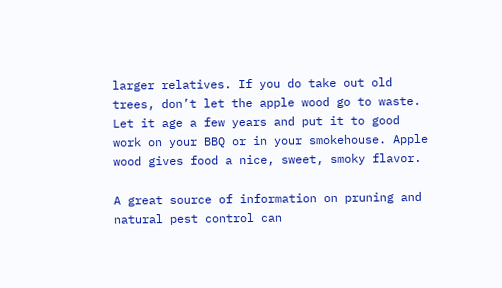larger relatives. If you do take out old trees, don’t let the apple wood go to waste. Let it age a few years and put it to good work on your BBQ or in your smokehouse. Apple wood gives food a nice, sweet, smoky flavor.

A great source of information on pruning and natural pest control can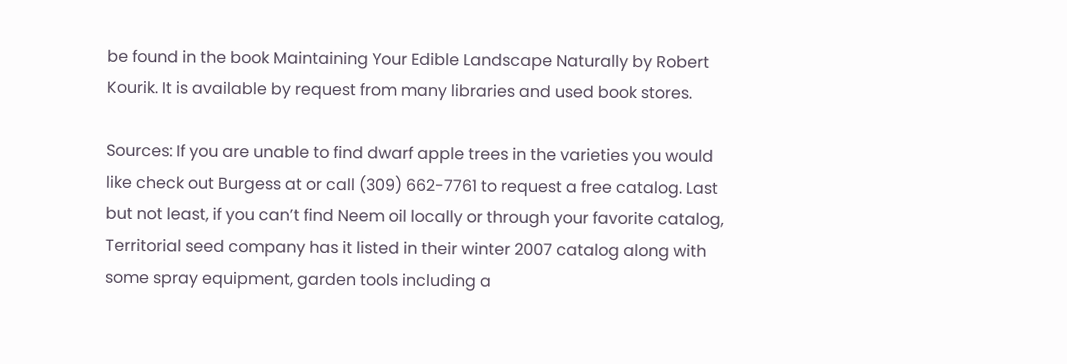be found in the book Maintaining Your Edible Landscape Naturally by Robert Kourik. It is available by request from many libraries and used book stores.

Sources: If you are unable to find dwarf apple trees in the varieties you would like check out Burgess at or call (309) 662-7761 to request a free catalog. Last but not least, if you can’t find Neem oil locally or through your favorite catalog, Territorial seed company has it listed in their winter 2007 catalog along with some spray equipment, garden tools including a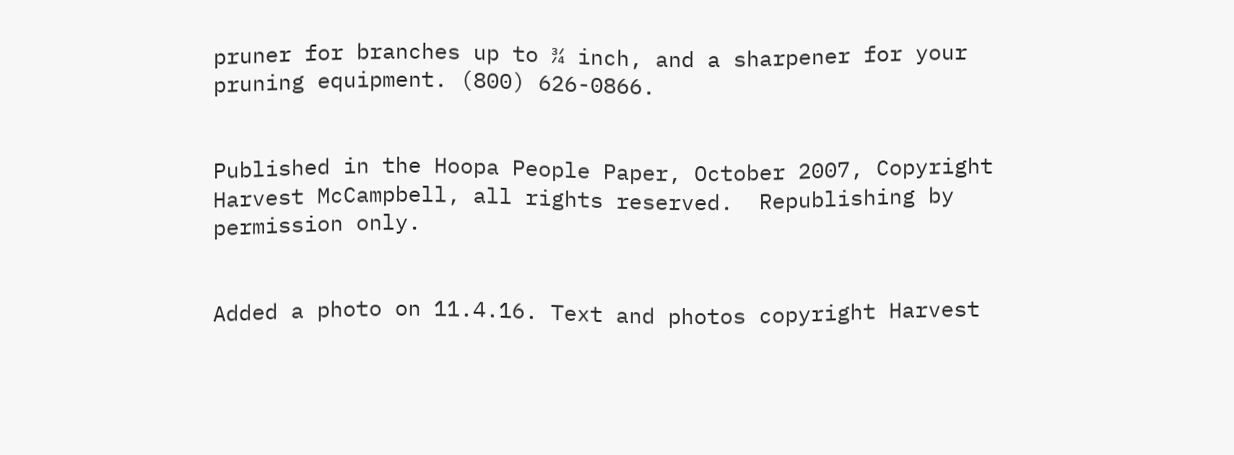pruner for branches up to ¾ inch, and a sharpener for your pruning equipment. (800) 626-0866.


Published in the Hoopa People Paper, October 2007, Copyright Harvest McCampbell, all rights reserved.  Republishing by permission only.


Added a photo on 11.4.16. Text and photos copyright Harvest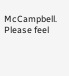McCampbell.  Please feel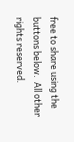free to share using the buttons below.  All other rights reserved.